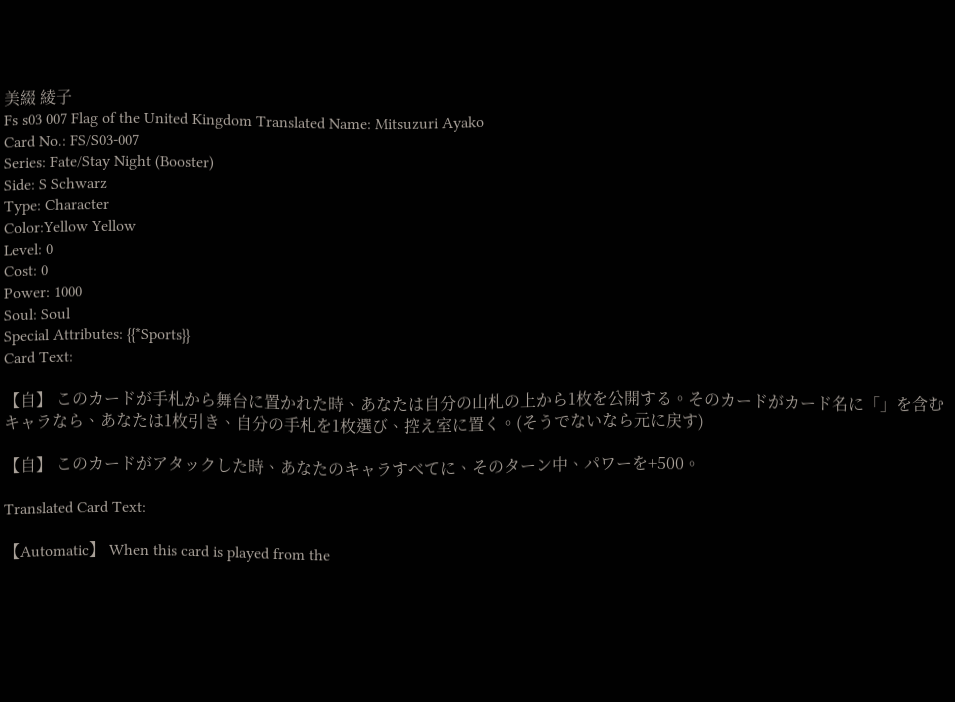美綴 綾子
Fs s03 007 Flag of the United Kingdom Translated Name: Mitsuzuri Ayako
Card No.: FS/S03-007
Series: Fate/Stay Night (Booster)
Side: S Schwarz
Type: Character
Color:Yellow Yellow
Level: 0
Cost: 0
Power: 1000
Soul: Soul
Special Attributes: {{*Sports}}
Card Text:

【自】 このカードが手札から舞台に置かれた時、あなたは自分の山札の上から1枚を公開する。そのカードがカード名に「」を含むキャラなら、あなたは1枚引き、自分の手札を1枚選び、控え室に置く。(そうでないなら元に戻す)

【自】 このカードがアタックした時、あなたのキャラすべてに、そのターン中、パワーを+500。

Translated Card Text:

【Automatic】 When this card is played from the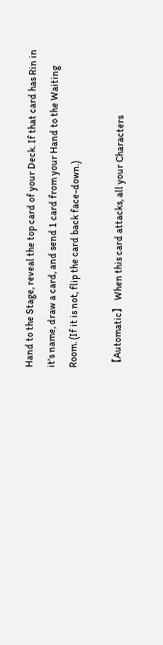Hand to the Stage, reveal the top card of your Deck. If that card has Rin in it's name, draw a card, and send 1 card from your Hand to the Waiting Room. (If it is not, flip the card back face-down.)

【Automatic】 When this card attacks, all your Characters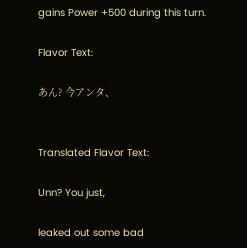gains Power +500 during this turn.

Flavor Text:

あん? 今アンタ、


Translated Flavor Text:

Unn? You just,

leaked out some bad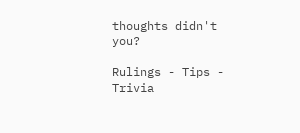thoughts didn't you?

Rulings - Tips - Trivia